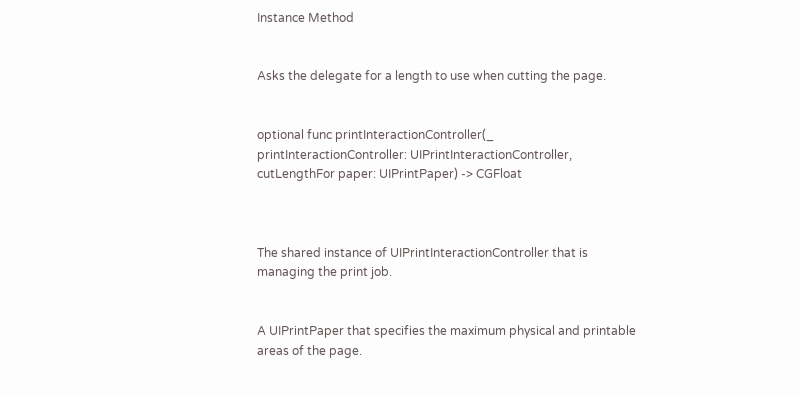Instance Method


Asks the delegate for a length to use when cutting the page.


optional func printInteractionController(_ printInteractionController: UIPrintInteractionController, cutLengthFor paper: UIPrintPaper) -> CGFloat



The shared instance of UIPrintInteractionController that is managing the print job.


A UIPrintPaper that specifies the maximum physical and printable areas of the page.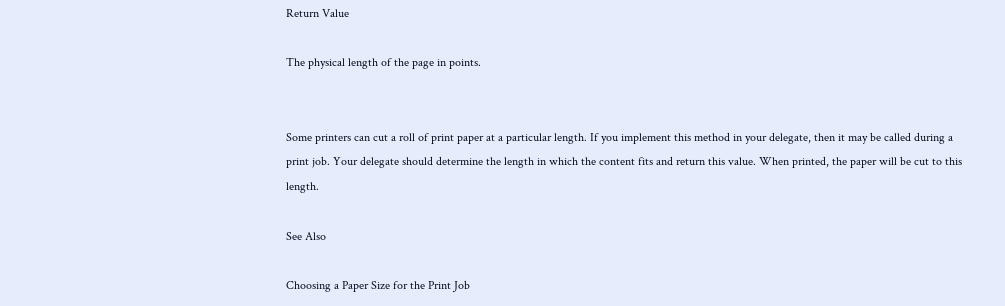Return Value

The physical length of the page in points.


Some printers can cut a roll of print paper at a particular length. If you implement this method in your delegate, then it may be called during a print job. Your delegate should determine the length in which the content fits and return this value. When printed, the paper will be cut to this length.

See Also

Choosing a Paper Size for the Print Job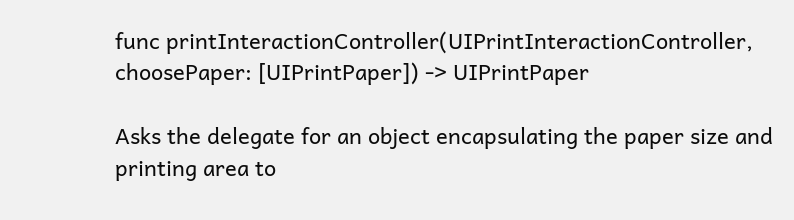func printInteractionController(UIPrintInteractionController, choosePaper: [UIPrintPaper]) -> UIPrintPaper

Asks the delegate for an object encapsulating the paper size and printing area to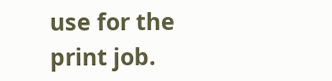use for the print job.